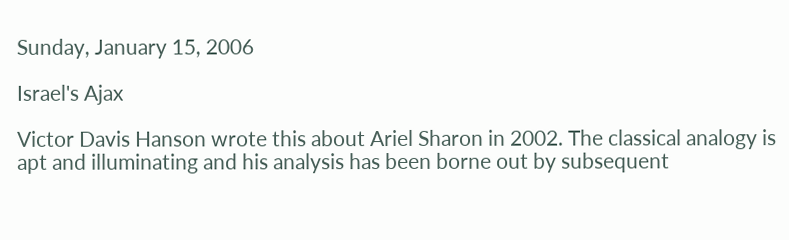Sunday, January 15, 2006

Israel's Ajax

Victor Davis Hanson wrote this about Ariel Sharon in 2002. The classical analogy is apt and illuminating and his analysis has been borne out by subsequent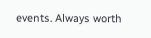events. Always worth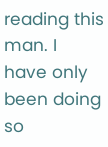reading this man. I have only been doing so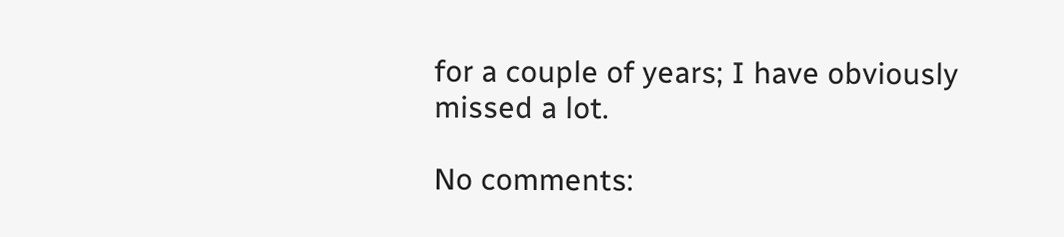for a couple of years; I have obviously missed a lot.

No comments: